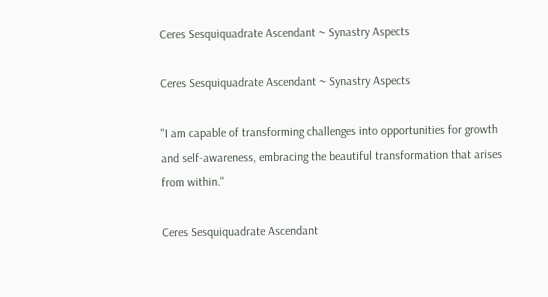Ceres Sesquiquadrate Ascendant ~ Synastry Aspects

Ceres Sesquiquadrate Ascendant ~ Synastry Aspects

"I am capable of transforming challenges into opportunities for growth and self-awareness, embracing the beautiful transformation that arises from within."

Ceres Sesquiquadrate Ascendant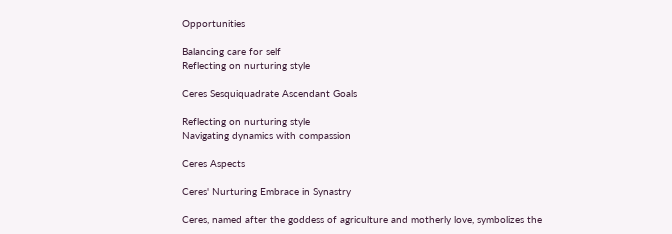Opportunities

Balancing care for self
Reflecting on nurturing style

Ceres Sesquiquadrate Ascendant Goals

Reflecting on nurturing style
Navigating dynamics with compassion

Ceres Aspects

Ceres' Nurturing Embrace in Synastry

Ceres, named after the goddess of agriculture and motherly love, symbolizes the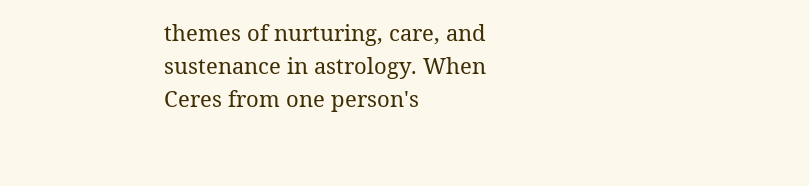themes of nurturing, care, and sustenance in astrology. When Ceres from one person's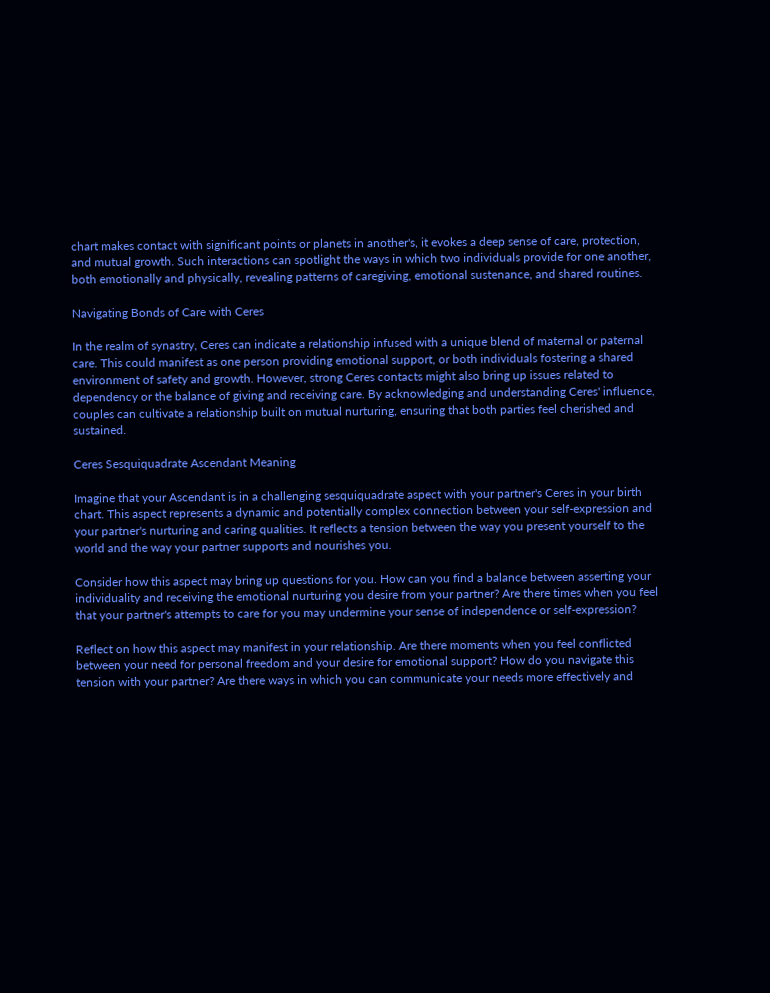chart makes contact with significant points or planets in another's, it evokes a deep sense of care, protection, and mutual growth. Such interactions can spotlight the ways in which two individuals provide for one another, both emotionally and physically, revealing patterns of caregiving, emotional sustenance, and shared routines.

Navigating Bonds of Care with Ceres

In the realm of synastry, Ceres can indicate a relationship infused with a unique blend of maternal or paternal care. This could manifest as one person providing emotional support, or both individuals fostering a shared environment of safety and growth. However, strong Ceres contacts might also bring up issues related to dependency or the balance of giving and receiving care. By acknowledging and understanding Ceres' influence, couples can cultivate a relationship built on mutual nurturing, ensuring that both parties feel cherished and sustained.

Ceres Sesquiquadrate Ascendant Meaning

Imagine that your Ascendant is in a challenging sesquiquadrate aspect with your partner's Ceres in your birth chart. This aspect represents a dynamic and potentially complex connection between your self-expression and your partner's nurturing and caring qualities. It reflects a tension between the way you present yourself to the world and the way your partner supports and nourishes you.

Consider how this aspect may bring up questions for you. How can you find a balance between asserting your individuality and receiving the emotional nurturing you desire from your partner? Are there times when you feel that your partner's attempts to care for you may undermine your sense of independence or self-expression?

Reflect on how this aspect may manifest in your relationship. Are there moments when you feel conflicted between your need for personal freedom and your desire for emotional support? How do you navigate this tension with your partner? Are there ways in which you can communicate your needs more effectively and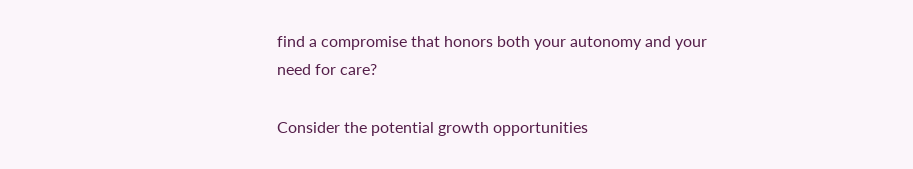find a compromise that honors both your autonomy and your need for care?

Consider the potential growth opportunities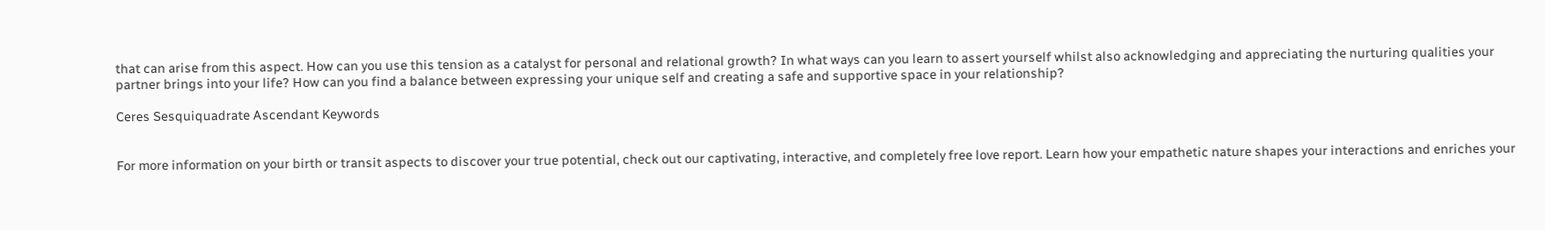that can arise from this aspect. How can you use this tension as a catalyst for personal and relational growth? In what ways can you learn to assert yourself whilst also acknowledging and appreciating the nurturing qualities your partner brings into your life? How can you find a balance between expressing your unique self and creating a safe and supportive space in your relationship?

Ceres Sesquiquadrate Ascendant Keywords


For more information on your birth or transit aspects to discover your true potential, check out our captivating, interactive, and completely free love report. Learn how your empathetic nature shapes your interactions and enriches your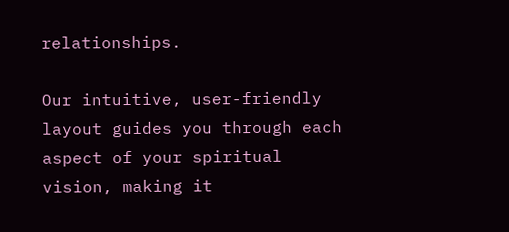relationships.

Our intuitive, user-friendly layout guides you through each aspect of your spiritual vision, making it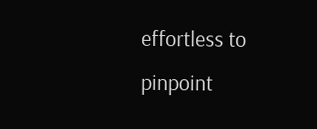effortless to pinpoint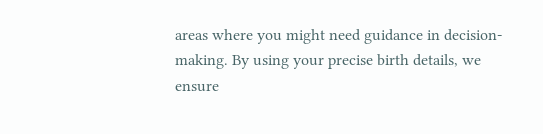areas where you might need guidance in decision-making. By using your precise birth details, we ensure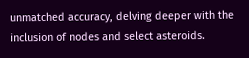unmatched accuracy, delving deeper with the inclusion of nodes and select asteroids.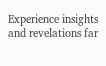Experience insights and revelations far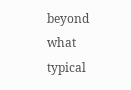beyond what typical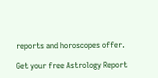reports and horoscopes offer.

Get your free Astrology Report